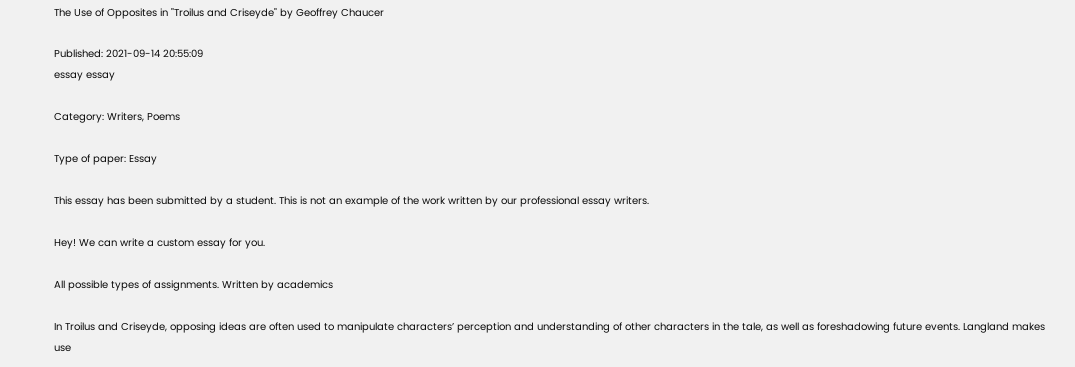The Use of Opposites in "Troilus and Criseyde" by Geoffrey Chaucer

Published: 2021-09-14 20:55:09
essay essay

Category: Writers, Poems

Type of paper: Essay

This essay has been submitted by a student. This is not an example of the work written by our professional essay writers.

Hey! We can write a custom essay for you.

All possible types of assignments. Written by academics

In Troilus and Criseyde, opposing ideas are often used to manipulate characters’ perception and understanding of other characters in the tale, as well as foreshadowing future events. Langland makes use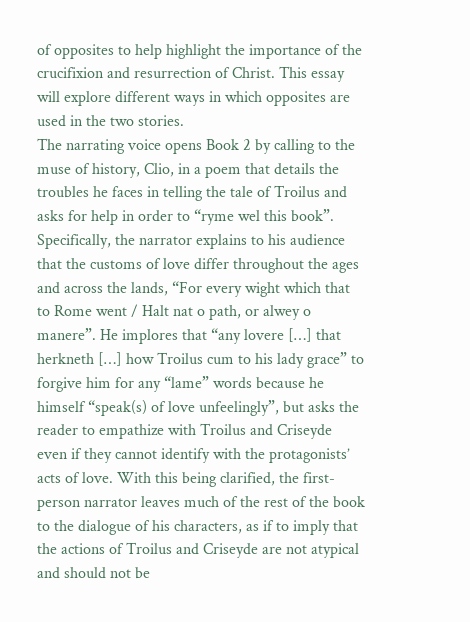of opposites to help highlight the importance of the crucifixion and resurrection of Christ. This essay will explore different ways in which opposites are used in the two stories.
The narrating voice opens Book 2 by calling to the muse of history, Clio, in a poem that details the troubles he faces in telling the tale of Troilus and asks for help in order to “ryme wel this book”. Specifically, the narrator explains to his audience that the customs of love differ throughout the ages and across the lands, “For every wight which that to Rome went / Halt nat o path, or alwey o manere”. He implores that “any lovere […] that herkneth […] how Troilus cum to his lady grace” to forgive him for any “lame” words because he himself “speak(s) of love unfeelingly”, but asks the reader to empathize with Troilus and Criseyde even if they cannot identify with the protagonists’ acts of love. With this being clarified, the first-person narrator leaves much of the rest of the book to the dialogue of his characters, as if to imply that the actions of Troilus and Criseyde are not atypical and should not be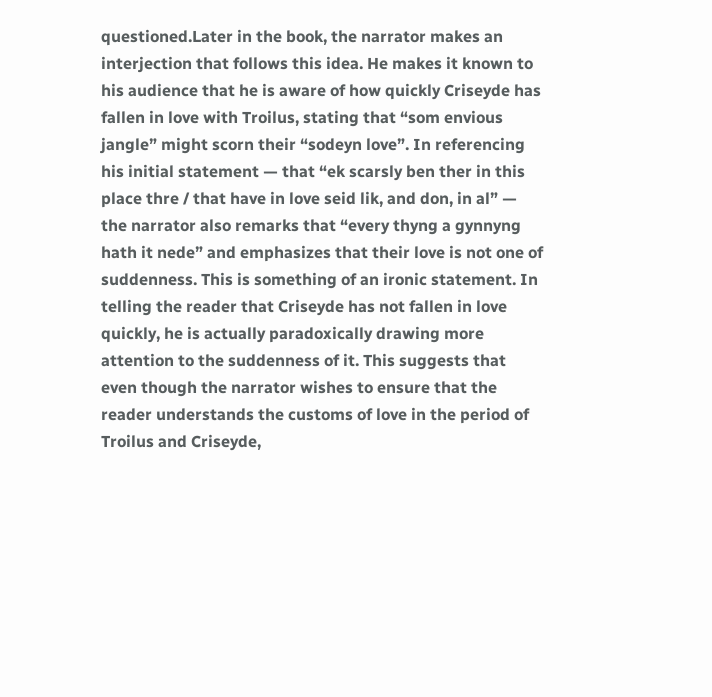questioned.Later in the book, the narrator makes an interjection that follows this idea. He makes it known to his audience that he is aware of how quickly Criseyde has fallen in love with Troilus, stating that “som envious jangle” might scorn their “sodeyn love”. In referencing his initial statement — that “ek scarsly ben ther in this place thre / that have in love seid lik, and don, in al” — the narrator also remarks that “every thyng a gynnyng hath it nede” and emphasizes that their love is not one of suddenness. This is something of an ironic statement. In telling the reader that Criseyde has not fallen in love quickly, he is actually paradoxically drawing more attention to the suddenness of it. This suggests that even though the narrator wishes to ensure that the reader understands the customs of love in the period of Troilus and Criseyde,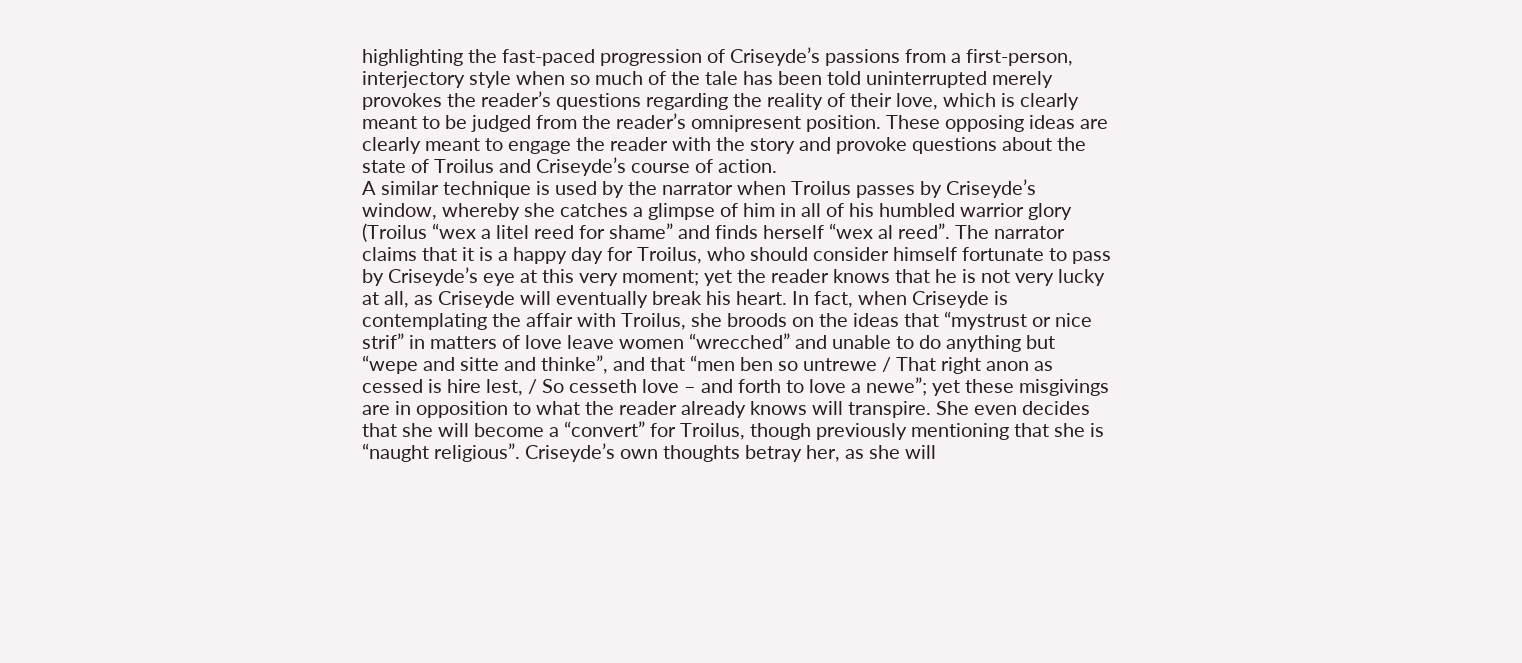highlighting the fast-paced progression of Criseyde’s passions from a first-person, interjectory style when so much of the tale has been told uninterrupted merely provokes the reader’s questions regarding the reality of their love, which is clearly meant to be judged from the reader’s omnipresent position. These opposing ideas are clearly meant to engage the reader with the story and provoke questions about the state of Troilus and Criseyde’s course of action.
A similar technique is used by the narrator when Troilus passes by Criseyde’s window, whereby she catches a glimpse of him in all of his humbled warrior glory (Troilus “wex a litel reed for shame” and finds herself “wex al reed”. The narrator claims that it is a happy day for Troilus, who should consider himself fortunate to pass by Criseyde’s eye at this very moment; yet the reader knows that he is not very lucky at all, as Criseyde will eventually break his heart. In fact, when Criseyde is contemplating the affair with Troilus, she broods on the ideas that “mystrust or nice strif” in matters of love leave women “wrecched” and unable to do anything but “wepe and sitte and thinke”, and that “men ben so untrewe / That right anon as cessed is hire lest, / So cesseth love – and forth to love a newe”; yet these misgivings are in opposition to what the reader already knows will transpire. She even decides that she will become a “convert” for Troilus, though previously mentioning that she is “naught religious”. Criseyde’s own thoughts betray her, as she will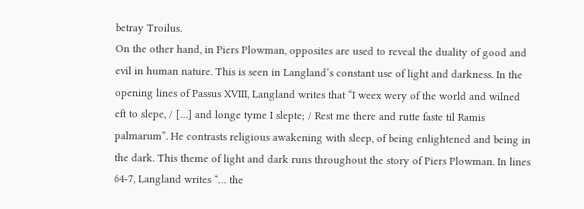betray Troilus.
On the other hand, in Piers Plowman, opposites are used to reveal the duality of good and evil in human nature. This is seen in Langland’s constant use of light and darkness. In the opening lines of Passus XVIII, Langland writes that “I weex wery of the world and wilned eft to slepe, / […] and longe tyme I slepte; / Rest me there and rutte faste til Ramis palmarum”. He contrasts religious awakening with sleep, of being enlightened and being in the dark. This theme of light and dark runs throughout the story of Piers Plowman. In lines 64-7, Langland writes “… the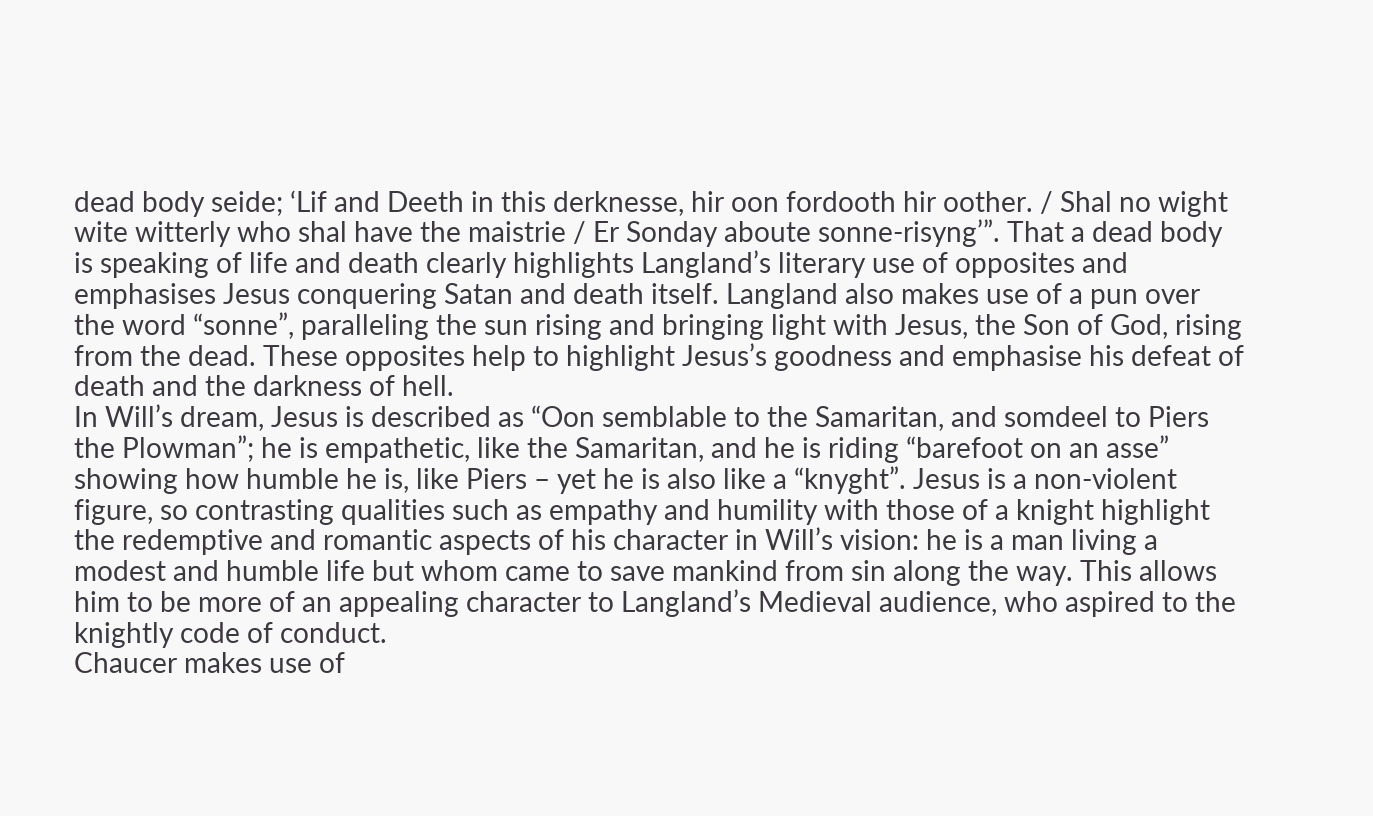dead body seide; ‘Lif and Deeth in this derknesse, hir oon fordooth hir oother. / Shal no wight wite witterly who shal have the maistrie / Er Sonday aboute sonne-risyng’”. That a dead body is speaking of life and death clearly highlights Langland’s literary use of opposites and emphasises Jesus conquering Satan and death itself. Langland also makes use of a pun over the word “sonne”, paralleling the sun rising and bringing light with Jesus, the Son of God, rising from the dead. These opposites help to highlight Jesus’s goodness and emphasise his defeat of death and the darkness of hell.
In Will’s dream, Jesus is described as “Oon semblable to the Samaritan, and somdeel to Piers the Plowman”; he is empathetic, like the Samaritan, and he is riding “barefoot on an asse” showing how humble he is, like Piers – yet he is also like a “knyght”. Jesus is a non-violent figure, so contrasting qualities such as empathy and humility with those of a knight highlight the redemptive and romantic aspects of his character in Will’s vision: he is a man living a modest and humble life but whom came to save mankind from sin along the way. This allows him to be more of an appealing character to Langland’s Medieval audience, who aspired to the knightly code of conduct.
Chaucer makes use of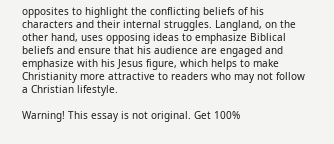opposites to highlight the conflicting beliefs of his characters and their internal struggles. Langland, on the other hand, uses opposing ideas to emphasize Biblical beliefs and ensure that his audience are engaged and emphasize with his Jesus figure, which helps to make Christianity more attractive to readers who may not follow a Christian lifestyle.

Warning! This essay is not original. Get 100%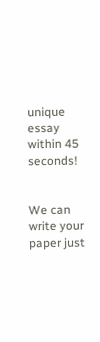unique essay within 45 seconds!


We can write your paper just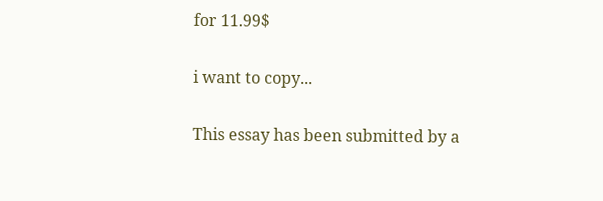for 11.99$

i want to copy...

This essay has been submitted by a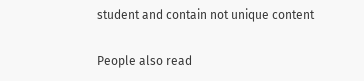student and contain not unique content

People also read